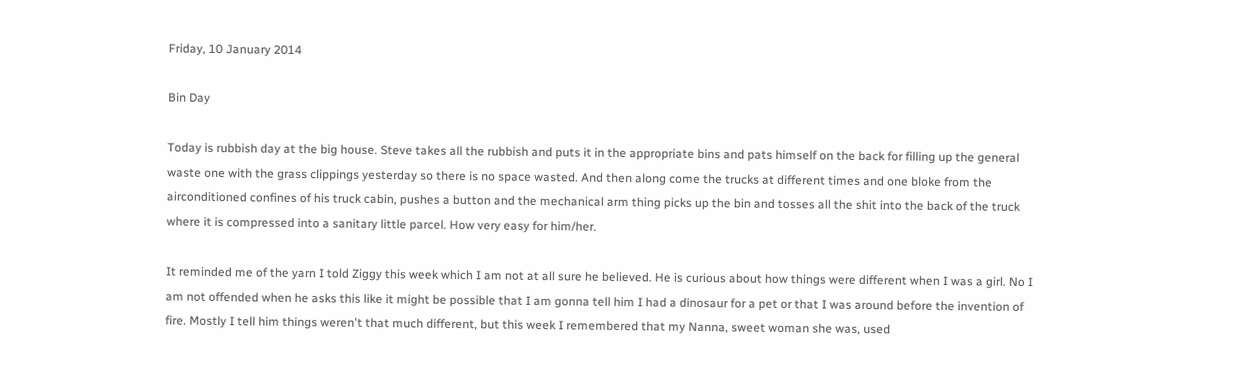Friday, 10 January 2014

Bin Day

Today is rubbish day at the big house. Steve takes all the rubbish and puts it in the appropriate bins and pats himself on the back for filling up the general waste one with the grass clippings yesterday so there is no space wasted. And then along come the trucks at different times and one bloke from the airconditioned confines of his truck cabin, pushes a button and the mechanical arm thing picks up the bin and tosses all the shit into the back of the truck where it is compressed into a sanitary little parcel. How very easy for him/her.

It reminded me of the yarn I told Ziggy this week which I am not at all sure he believed. He is curious about how things were different when I was a girl. No I am not offended when he asks this like it might be possible that I am gonna tell him I had a dinosaur for a pet or that I was around before the invention of fire. Mostly I tell him things weren't that much different, but this week I remembered that my Nanna, sweet woman she was, used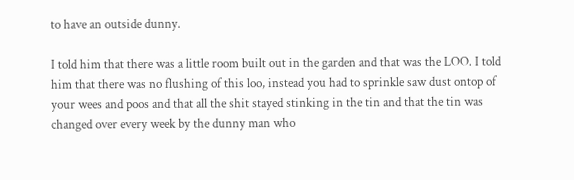to have an outside dunny.

I told him that there was a little room built out in the garden and that was the LOO. I told him that there was no flushing of this loo, instead you had to sprinkle saw dust ontop of your wees and poos and that all the shit stayed stinking in the tin and that the tin was changed over every week by the dunny man who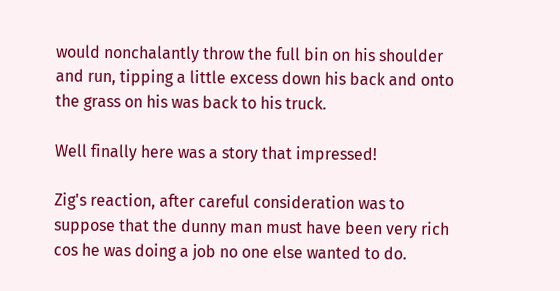would nonchalantly throw the full bin on his shoulder and run, tipping a little excess down his back and onto the grass on his was back to his truck.

Well finally here was a story that impressed!

Zig's reaction, after careful consideration was to suppose that the dunny man must have been very rich cos he was doing a job no one else wanted to do.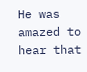He was amazed to hear that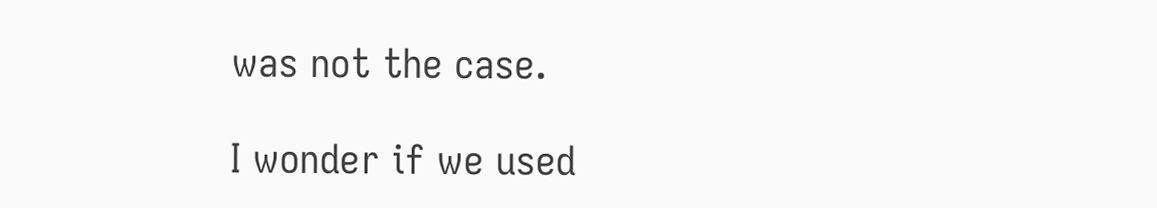was not the case.

I wonder if we used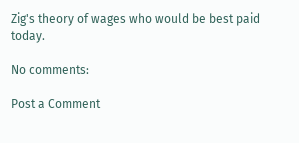Zig's theory of wages who would be best paid today.

No comments:

Post a Comment